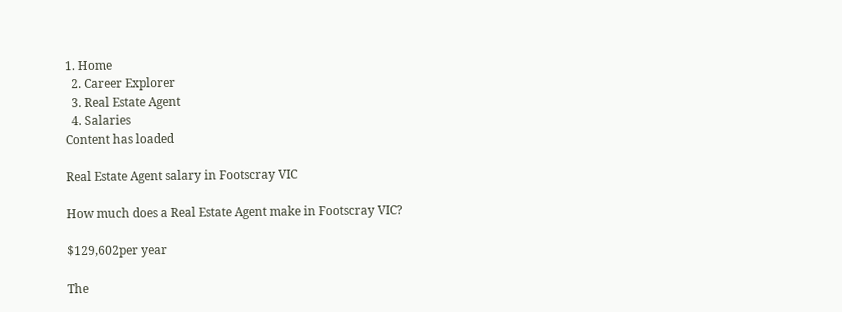1. Home
  2. Career Explorer
  3. Real Estate Agent
  4. Salaries
Content has loaded

Real Estate Agent salary in Footscray VIC

How much does a Real Estate Agent make in Footscray VIC?

$129,602per year

The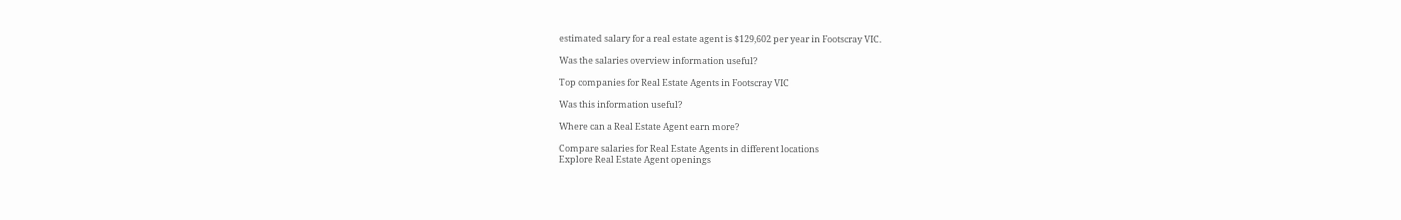estimated salary for a real estate agent is $129,602 per year in Footscray VIC.

Was the salaries overview information useful?

Top companies for Real Estate Agents in Footscray VIC

Was this information useful?

Where can a Real Estate Agent earn more?

Compare salaries for Real Estate Agents in different locations
Explore Real Estate Agent openings